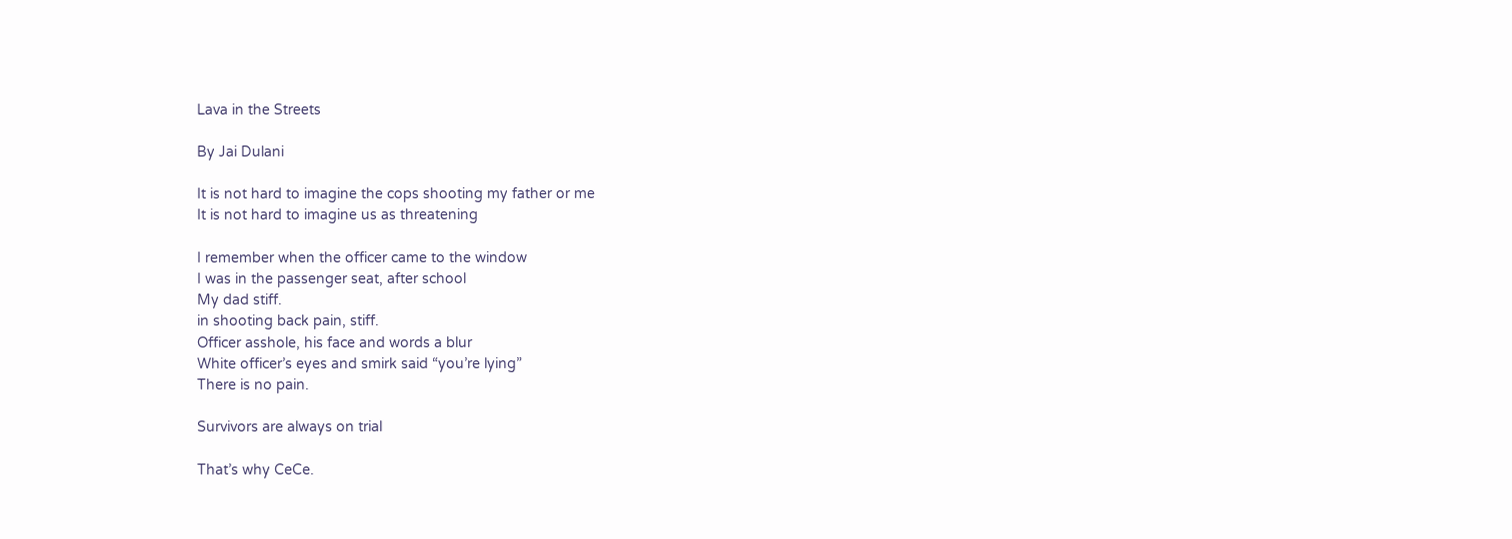Lava in the Streets

By Jai Dulani

It is not hard to imagine the cops shooting my father or me
It is not hard to imagine us as threatening

I remember when the officer came to the window
I was in the passenger seat, after school
My dad stiff.
in shooting back pain, stiff.
Officer asshole, his face and words a blur
White officer’s eyes and smirk said “you’re lying”
There is no pain.

Survivors are always on trial

That’s why CeCe.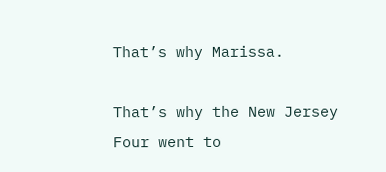That’s why Marissa.

That’s why the New Jersey Four went to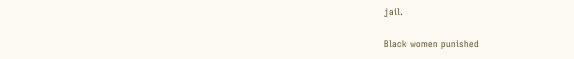jail.

Black women punished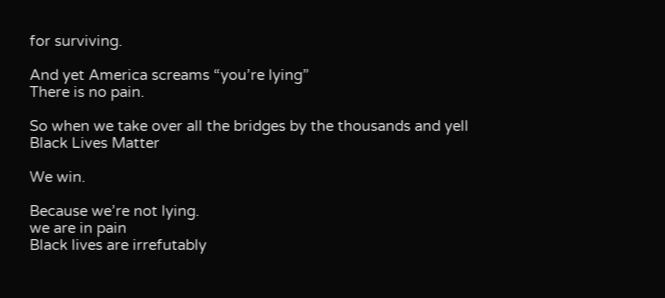for surviving.

And yet America screams “you’re lying”
There is no pain.

So when we take over all the bridges by the thousands and yell
Black Lives Matter

We win.

Because we’re not lying.
we are in pain
Black lives are irrefutably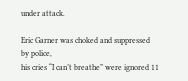under attack.

Eric Garner was choked and suppressed
by police,
his cries “I can’t breathe” were ignored 11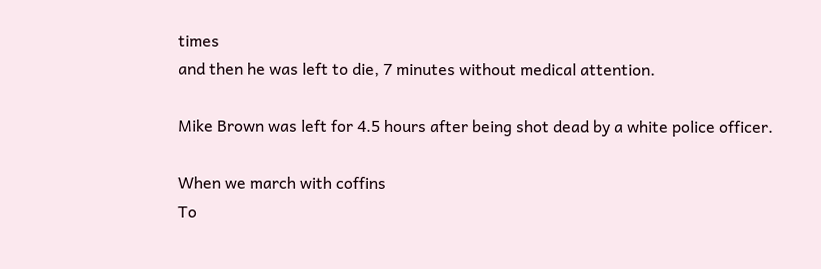times
and then he was left to die, 7 minutes without medical attention.

Mike Brown was left for 4.5 hours after being shot dead by a white police officer.

When we march with coffins
To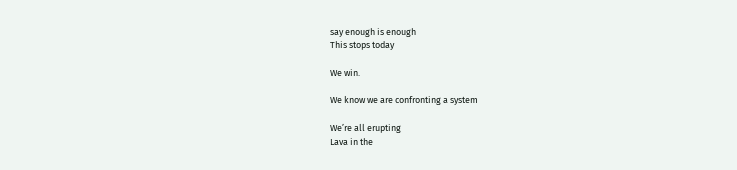say enough is enough
This stops today

We win.

We know we are confronting a system

We’re all erupting
Lava in the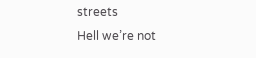streets
Hell we’re not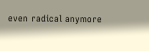even radical anymore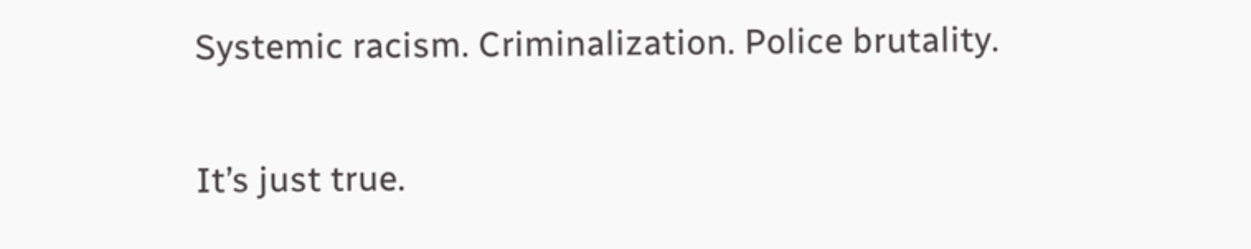Systemic racism. Criminalization. Police brutality.

It’s just true.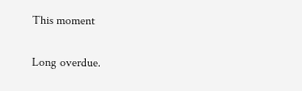This moment

Long overdue.